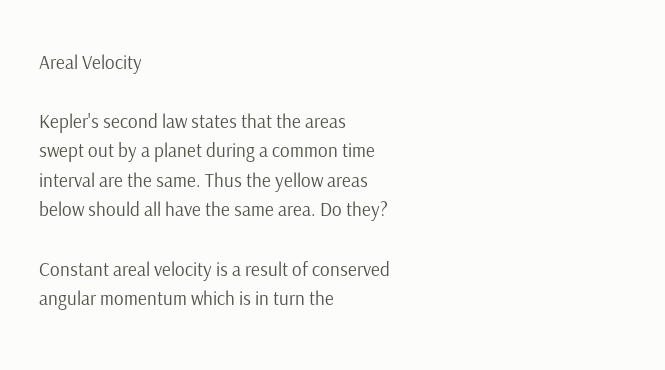Areal Velocity

Kepler's second law states that the areas swept out by a planet during a common time interval are the same. Thus the yellow areas below should all have the same area. Do they?

Constant areal velocity is a result of conserved angular momentum which is in turn the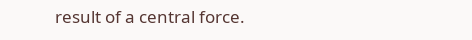result of a central force.